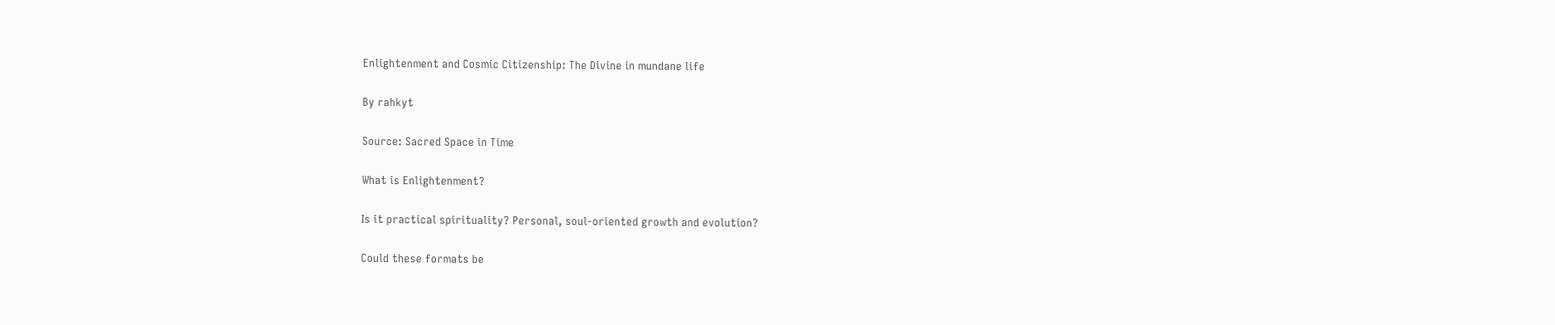Enlightenment and Cosmic Citizenship: The Divine in mundane life

By rahkyt

Source: Sacred Space in Time

What is Enlightenment?

Is it practical spirituality? Personal, soul-oriented growth and evolution?

Could these formats be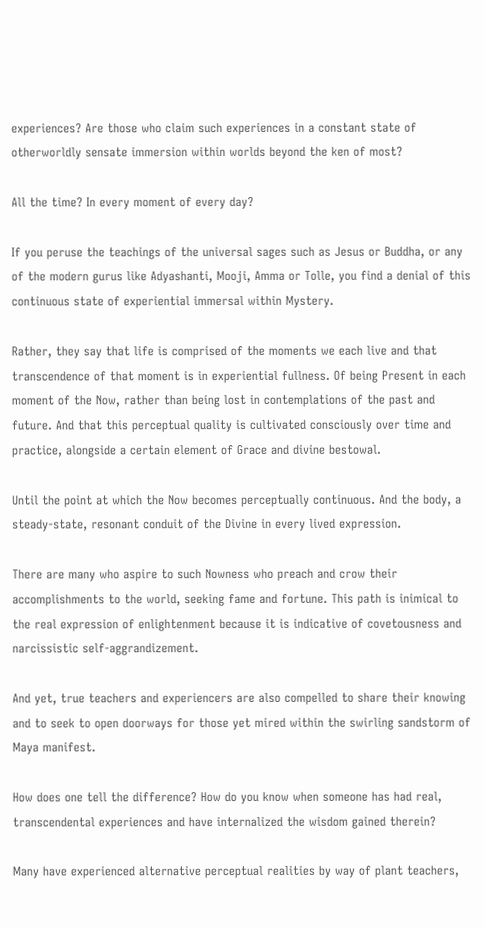experiences? Are those who claim such experiences in a constant state of otherworldly sensate immersion within worlds beyond the ken of most?

All the time? In every moment of every day?

If you peruse the teachings of the universal sages such as Jesus or Buddha, or any of the modern gurus like Adyashanti, Mooji, Amma or Tolle, you find a denial of this continuous state of experiential immersal within Mystery.

Rather, they say that life is comprised of the moments we each live and that transcendence of that moment is in experiential fullness. Of being Present in each moment of the Now, rather than being lost in contemplations of the past and future. And that this perceptual quality is cultivated consciously over time and practice, alongside a certain element of Grace and divine bestowal.

Until the point at which the Now becomes perceptually continuous. And the body, a steady-state, resonant conduit of the Divine in every lived expression.

There are many who aspire to such Nowness who preach and crow their accomplishments to the world, seeking fame and fortune. This path is inimical to the real expression of enlightenment because it is indicative of covetousness and narcissistic self-aggrandizement.

And yet, true teachers and experiencers are also compelled to share their knowing and to seek to open doorways for those yet mired within the swirling sandstorm of Maya manifest.

How does one tell the difference? How do you know when someone has had real, transcendental experiences and have internalized the wisdom gained therein?

Many have experienced alternative perceptual realities by way of plant teachers,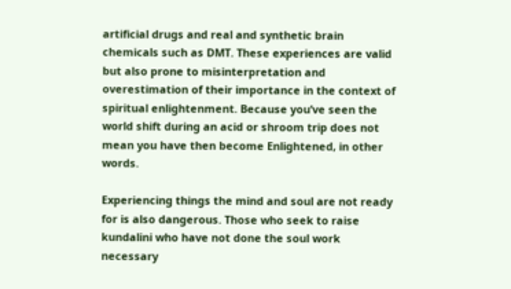artificial drugs and real and synthetic brain chemicals such as DMT. These experiences are valid but also prone to misinterpretation and overestimation of their importance in the context of spiritual enlightenment. Because you’ve seen the world shift during an acid or shroom trip does not mean you have then become Enlightened, in other words.

Experiencing things the mind and soul are not ready for is also dangerous. Those who seek to raise kundalini who have not done the soul work necessary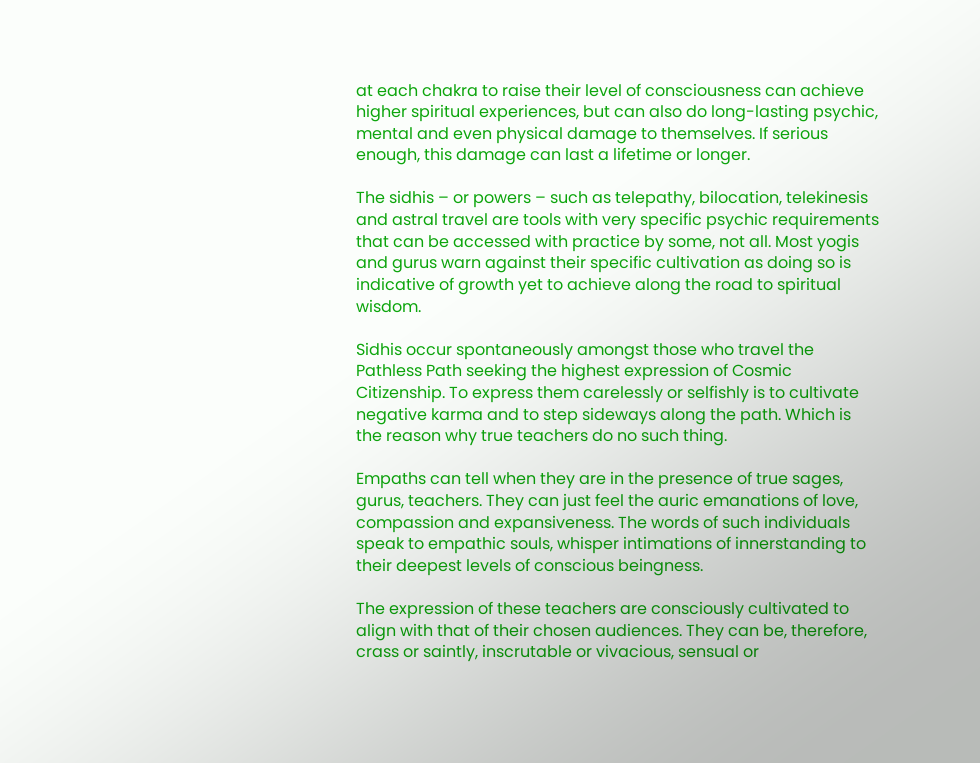at each chakra to raise their level of consciousness can achieve higher spiritual experiences, but can also do long-lasting psychic, mental and even physical damage to themselves. If serious enough, this damage can last a lifetime or longer.

The sidhis – or powers – such as telepathy, bilocation, telekinesis and astral travel are tools with very specific psychic requirements that can be accessed with practice by some, not all. Most yogis and gurus warn against their specific cultivation as doing so is indicative of growth yet to achieve along the road to spiritual wisdom.

Sidhis occur spontaneously amongst those who travel the Pathless Path seeking the highest expression of Cosmic Citizenship. To express them carelessly or selfishly is to cultivate negative karma and to step sideways along the path. Which is the reason why true teachers do no such thing.

Empaths can tell when they are in the presence of true sages, gurus, teachers. They can just feel the auric emanations of love, compassion and expansiveness. The words of such individuals speak to empathic souls, whisper intimations of innerstanding to their deepest levels of conscious beingness.

The expression of these teachers are consciously cultivated to align with that of their chosen audiences. They can be, therefore, crass or saintly, inscrutable or vivacious, sensual or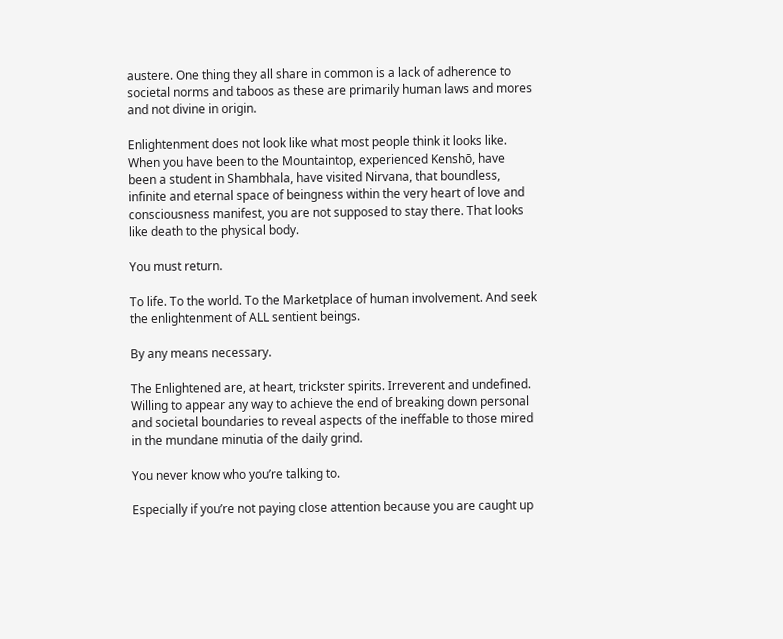austere. One thing they all share in common is a lack of adherence to societal norms and taboos as these are primarily human laws and mores and not divine in origin.

Enlightenment does not look like what most people think it looks like. When you have been to the Mountaintop, experienced Kenshō, have been a student in Shambhala, have visited Nirvana, that boundless, infinite and eternal space of beingness within the very heart of love and consciousness manifest, you are not supposed to stay there. That looks like death to the physical body.

You must return.

To life. To the world. To the Marketplace of human involvement. And seek the enlightenment of ALL sentient beings.

By any means necessary.

The Enlightened are, at heart, trickster spirits. Irreverent and undefined. Willing to appear any way to achieve the end of breaking down personal and societal boundaries to reveal aspects of the ineffable to those mired in the mundane minutia of the daily grind.

You never know who you’re talking to.

Especially if you’re not paying close attention because you are caught up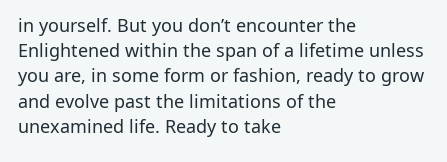in yourself. But you don’t encounter the Enlightened within the span of a lifetime unless you are, in some form or fashion, ready to grow and evolve past the limitations of the unexamined life. Ready to take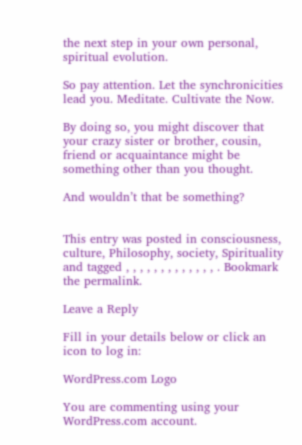the next step in your own personal, spiritual evolution.

So pay attention. Let the synchronicities lead you. Meditate. Cultivate the Now.

By doing so, you might discover that your crazy sister or brother, cousin, friend or acquaintance might be something other than you thought.

And wouldn’t that be something?


This entry was posted in consciousness, culture, Philosophy, society, Spirituality and tagged , , , , , , , , , , , , , . Bookmark the permalink.

Leave a Reply

Fill in your details below or click an icon to log in:

WordPress.com Logo

You are commenting using your WordPress.com account.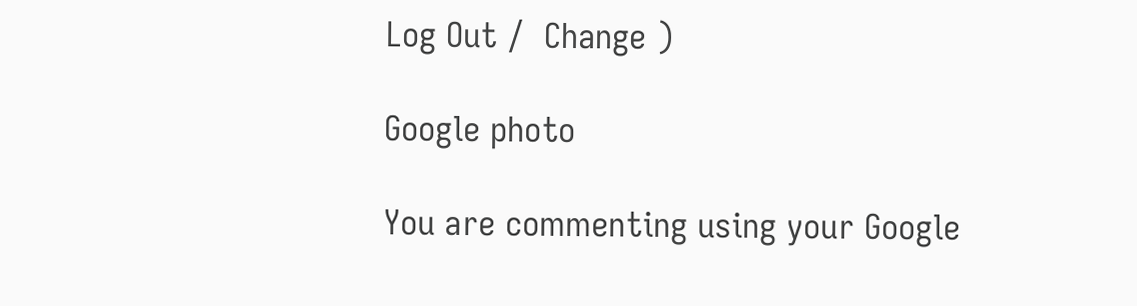Log Out /  Change )

Google photo

You are commenting using your Google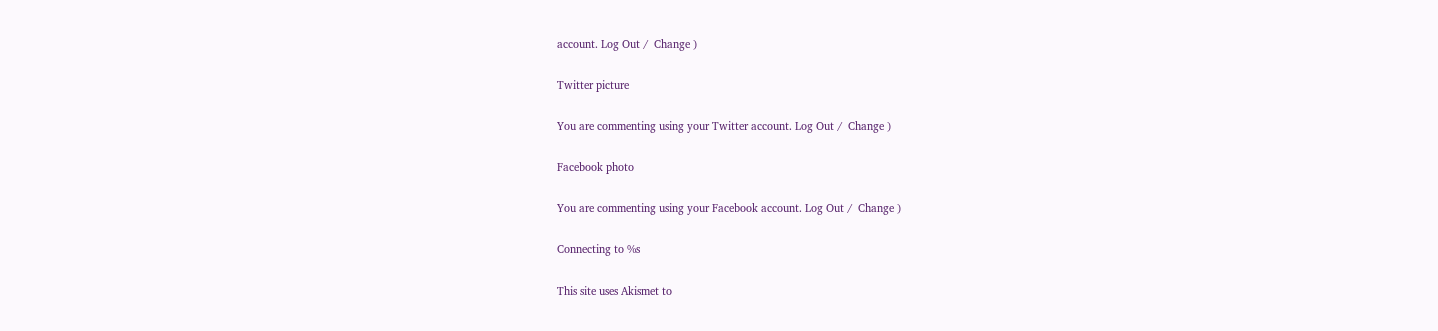account. Log Out /  Change )

Twitter picture

You are commenting using your Twitter account. Log Out /  Change )

Facebook photo

You are commenting using your Facebook account. Log Out /  Change )

Connecting to %s

This site uses Akismet to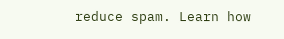reduce spam. Learn how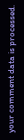your comment data is processed.